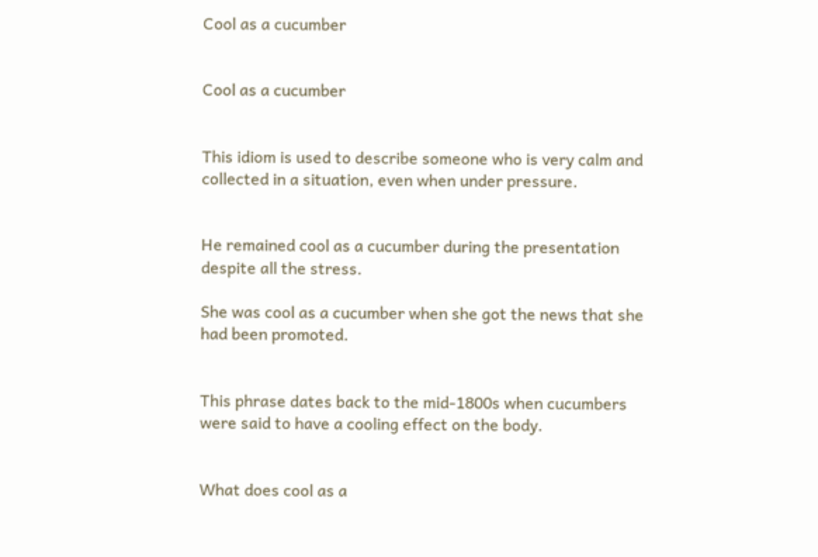Cool as a cucumber


Cool as a cucumber


This idiom is used to describe someone who is very calm and collected in a situation, even when under pressure.


He remained cool as a cucumber during the presentation despite all the stress.

She was cool as a cucumber when she got the news that she had been promoted.


This phrase dates back to the mid-1800s when cucumbers were said to have a cooling effect on the body.


What does cool as a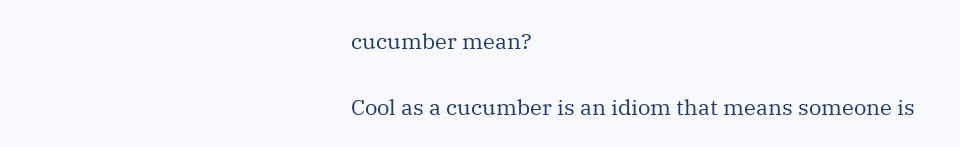cucumber mean?

Cool as a cucumber is an idiom that means someone is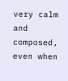very calm and composed, even when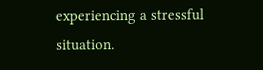experiencing a stressful situation.